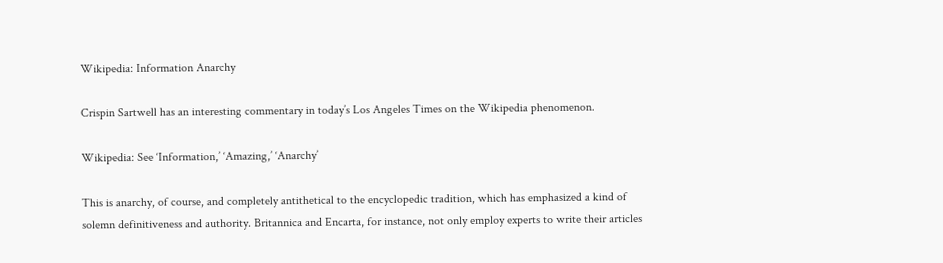Wikipedia: Information Anarchy

Crispin Sartwell has an interesting commentary in today’s Los Angeles Times on the Wikipedia phenomenon.

Wikipedia: See ‘Information,’ ‘Amazing,’ ‘Anarchy’

This is anarchy, of course, and completely antithetical to the encyclopedic tradition, which has emphasized a kind of solemn definitiveness and authority. Britannica and Encarta, for instance, not only employ experts to write their articles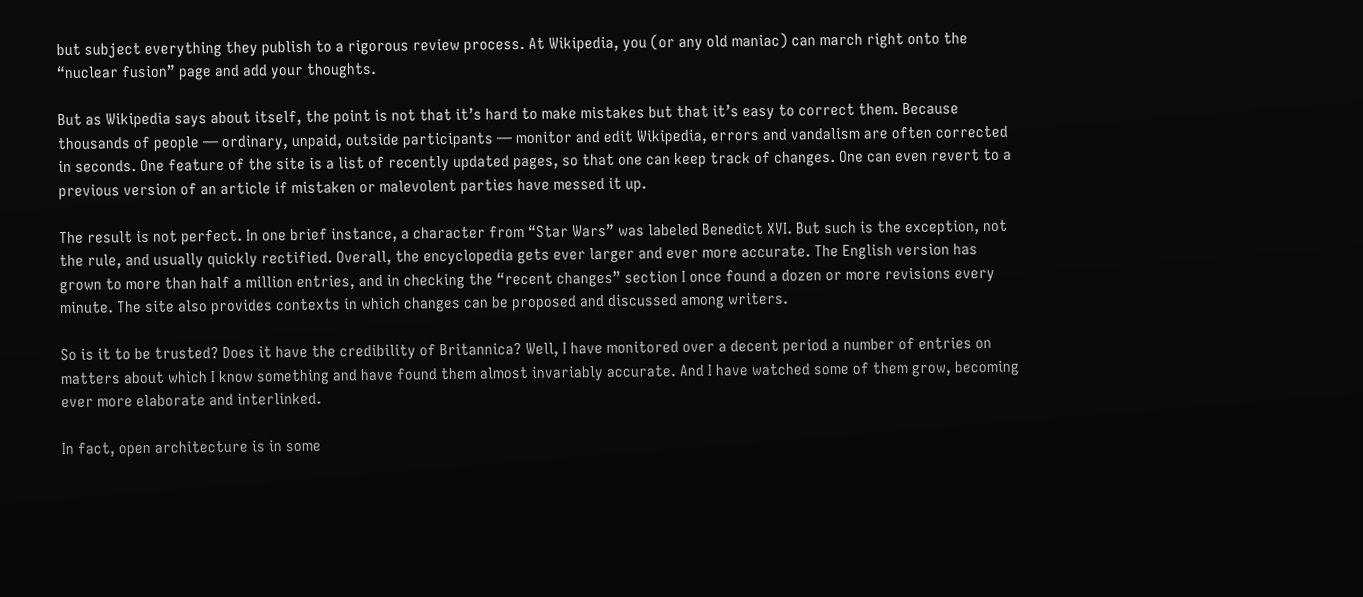but subject everything they publish to a rigorous review process. At Wikipedia, you (or any old maniac) can march right onto the “nuclear fusion” page and add your thoughts.

But as Wikipedia says about itself, the point is not that it’s hard to make mistakes but that it’s easy to correct them. Because thousands of people — ordinary, unpaid, outside participants — monitor and edit Wikipedia, errors and vandalism are often corrected in seconds. One feature of the site is a list of recently updated pages, so that one can keep track of changes. One can even revert to a previous version of an article if mistaken or malevolent parties have messed it up.

The result is not perfect. In one brief instance, a character from “Star Wars” was labeled Benedict XVI. But such is the exception, not the rule, and usually quickly rectified. Overall, the encyclopedia gets ever larger and ever more accurate. The English version has grown to more than half a million entries, and in checking the “recent changes” section I once found a dozen or more revisions every minute. The site also provides contexts in which changes can be proposed and discussed among writers.

So is it to be trusted? Does it have the credibility of Britannica? Well, I have monitored over a decent period a number of entries on matters about which I know something and have found them almost invariably accurate. And I have watched some of them grow, becoming ever more elaborate and interlinked.

In fact, open architecture is in some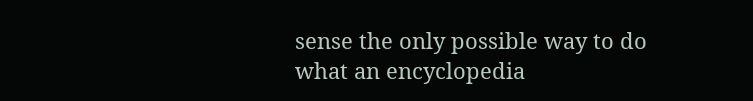sense the only possible way to do what an encyclopedia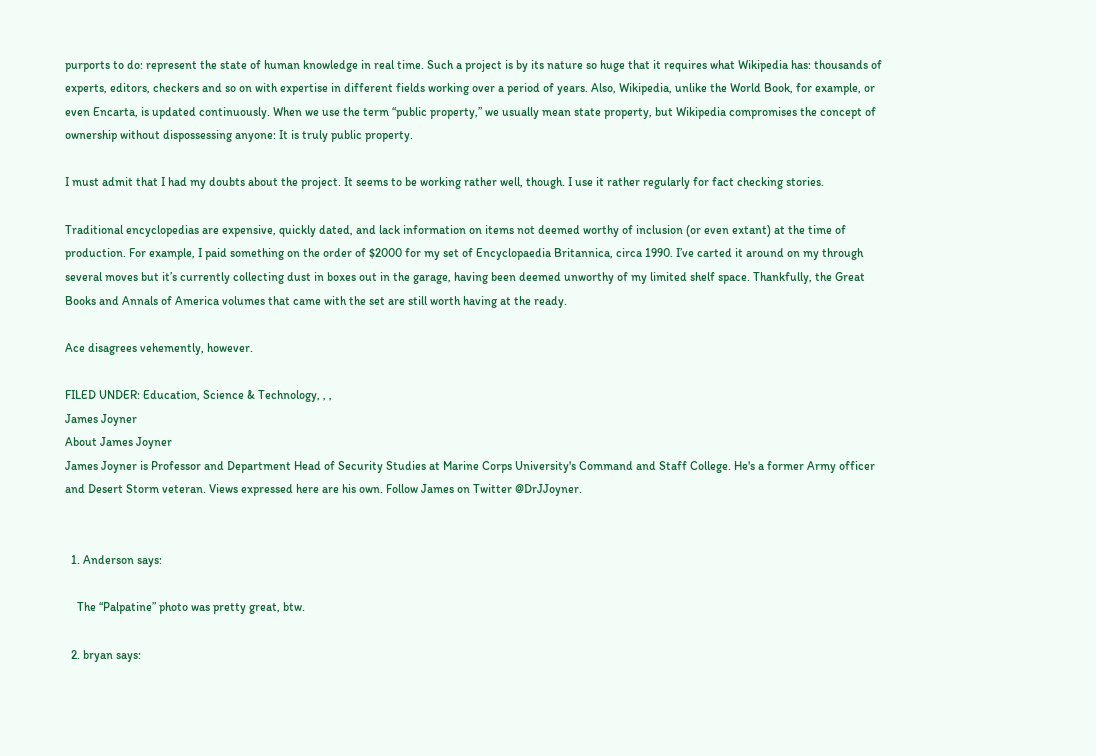purports to do: represent the state of human knowledge in real time. Such a project is by its nature so huge that it requires what Wikipedia has: thousands of experts, editors, checkers and so on with expertise in different fields working over a period of years. Also, Wikipedia, unlike the World Book, for example, or even Encarta, is updated continuously. When we use the term “public property,” we usually mean state property, but Wikipedia compromises the concept of ownership without dispossessing anyone: It is truly public property.

I must admit that I had my doubts about the project. It seems to be working rather well, though. I use it rather regularly for fact checking stories.

Traditional encyclopedias are expensive, quickly dated, and lack information on items not deemed worthy of inclusion (or even extant) at the time of production. For example, I paid something on the order of $2000 for my set of Encyclopaedia Britannica, circa 1990. I’ve carted it around on my through several moves but it’s currently collecting dust in boxes out in the garage, having been deemed unworthy of my limited shelf space. Thankfully, the Great Books and Annals of America volumes that came with the set are still worth having at the ready.

Ace disagrees vehemently, however.

FILED UNDER: Education, Science & Technology, , ,
James Joyner
About James Joyner
James Joyner is Professor and Department Head of Security Studies at Marine Corps University's Command and Staff College. He's a former Army officer and Desert Storm veteran. Views expressed here are his own. Follow James on Twitter @DrJJoyner.


  1. Anderson says:

    The “Palpatine” photo was pretty great, btw.

  2. bryan says: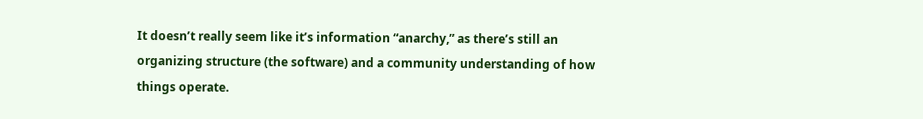It doesn’t really seem like it’s information “anarchy,” as there’s still an organizing structure (the software) and a community understanding of how things operate.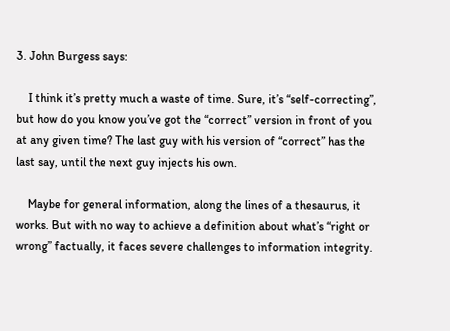3. John Burgess says:

    I think it’s pretty much a waste of time. Sure, it’s “self-correcting”, but how do you know you’ve got the “correct” version in front of you at any given time? The last guy with his version of “correct” has the last say, until the next guy injects his own.

    Maybe for general information, along the lines of a thesaurus, it works. But with no way to achieve a definition about what’s “right or wrong” factually, it faces severe challenges to information integrity.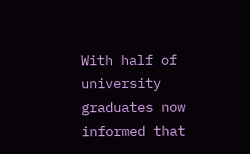With half of university graduates now informed that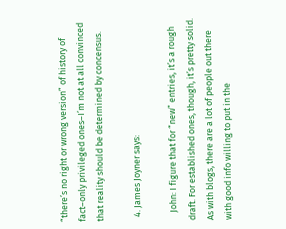“there’s no right or wrong version” of history of fact–only privileged ones–I’m not at all convinced that reality should be determined by concensus.

  4. James Joyner says:

    John: I figure that for “new” entries, it’s a rough draft. For established ones, though, it’s pretty solid. As with blogs, there are a lot of people out there with good info willing to put in the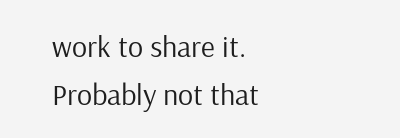work to share it. Probably not that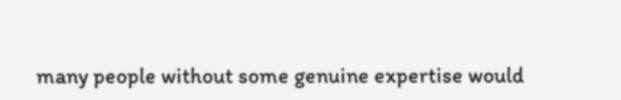many people without some genuine expertise would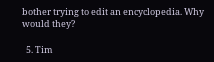bother trying to edit an encyclopedia. Why would they?

  5. Tim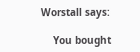Worstall says:

    You bought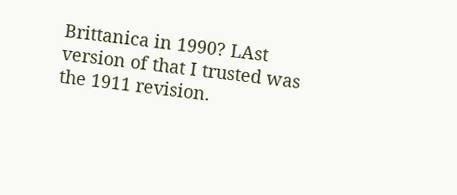Brittanica in 1990? LAst version of that I trusted was the 1911 revision.